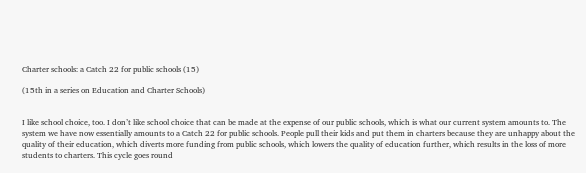Charter schools: a Catch 22 for public schools (15)

(15th in a series on Education and Charter Schools)


I like school choice, too. I don’t like school choice that can be made at the expense of our public schools, which is what our current system amounts to. The system we have now essentially amounts to a Catch 22 for public schools. People pull their kids and put them in charters because they are unhappy about the quality of their education, which diverts more funding from public schools, which lowers the quality of education further, which results in the loss of more students to charters. This cycle goes round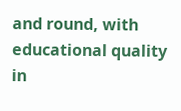and round, with educational quality in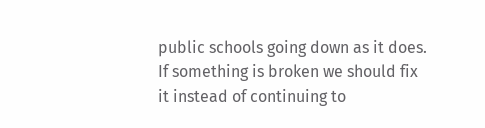public schools going down as it does. If something is broken we should fix it instead of continuing to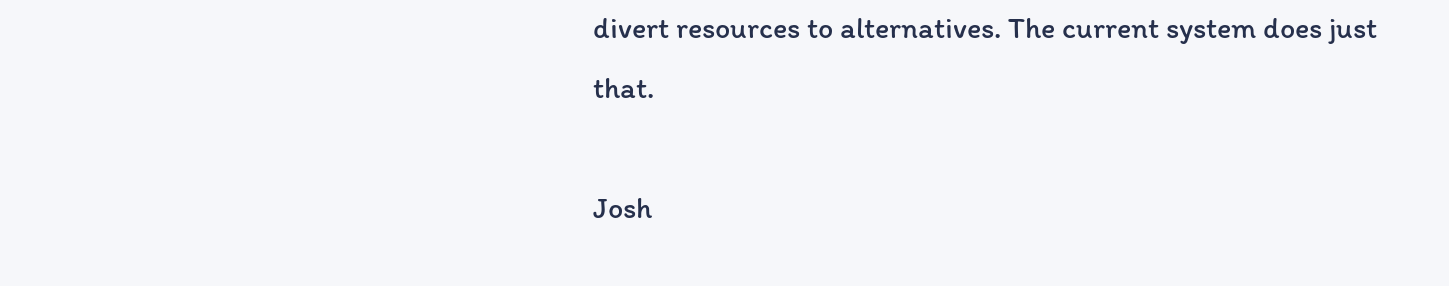divert resources to alternatives. The current system does just that.

Josh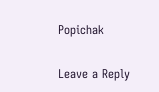Popichak

Leave a Reply